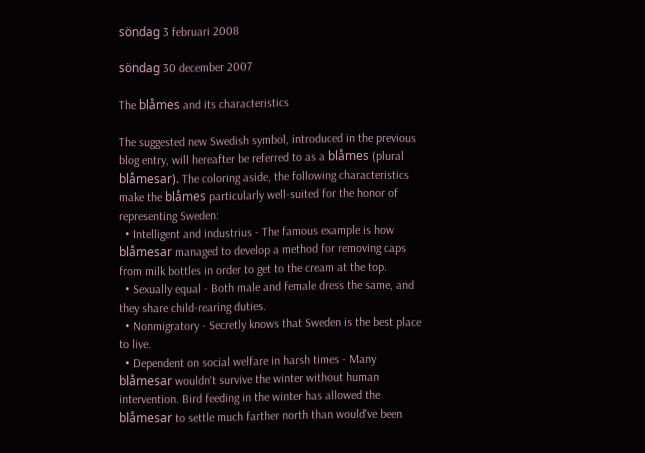söndag 3 februari 2008

söndag 30 december 2007

The blåmes and its characteristics

The suggested new Swedish symbol, introduced in the previous blog entry, will hereafter be referred to as a blåmes (plural blåmesar). The coloring aside, the following characteristics make the blåmes particularly well-suited for the honor of representing Sweden:
  • Intelligent and industrius - The famous example is how blåmesar managed to develop a method for removing caps from milk bottles in order to get to the cream at the top.
  • Sexually equal - Both male and female dress the same, and they share child-rearing duties.
  • Nonmigratory - Secretly knows that Sweden is the best place to live.
  • Dependent on social welfare in harsh times - Many blåmesar wouldn't survive the winter without human intervention. Bird feeding in the winter has allowed the blåmesar to settle much farther north than would've been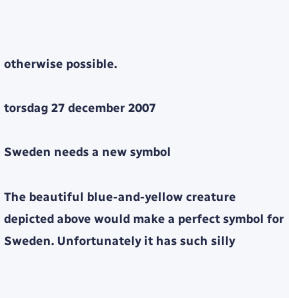otherwise possible.

torsdag 27 december 2007

Sweden needs a new symbol

The beautiful blue-and-yellow creature depicted above would make a perfect symbol for Sweden. Unfortunately it has such silly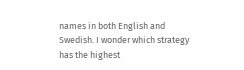names in both English and Swedish. I wonder which strategy has the highest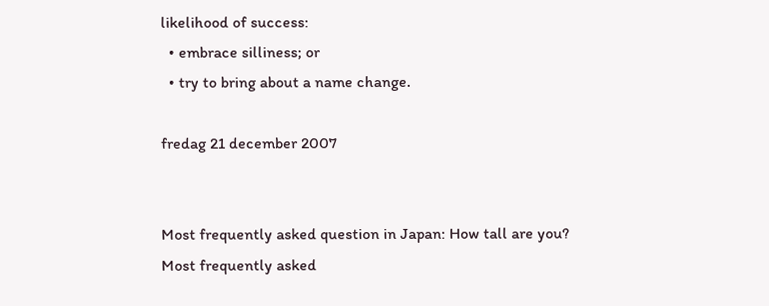likelihood of success:
  • embrace silliness; or
  • try to bring about a name change.

fredag 21 december 2007


Most frequently asked question in Japan: How tall are you?
Most frequently asked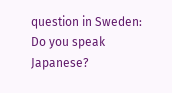question in Sweden: Do you speak Japanese?